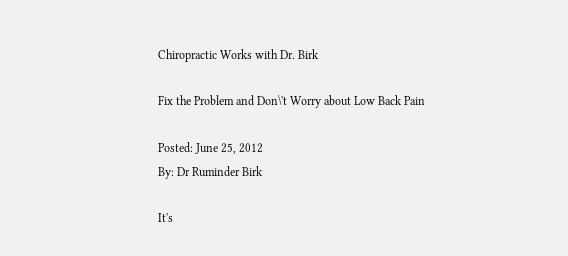Chiropractic Works with Dr. Birk

Fix the Problem and Don\'t Worry about Low Back Pain

Posted: June 25, 2012
By: Dr Ruminder Birk

It's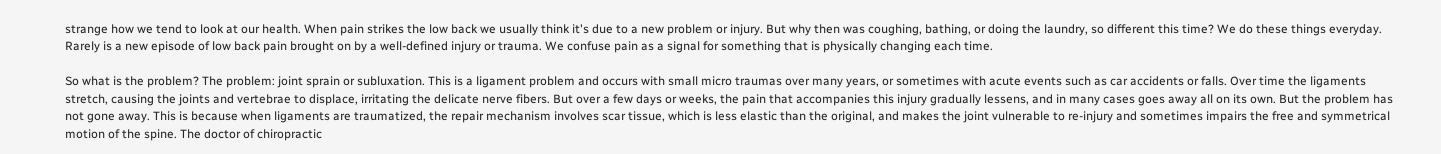strange how we tend to look at our health. When pain strikes the low back we usually think it's due to a new problem or injury. But why then was coughing, bathing, or doing the laundry, so different this time? We do these things everyday. Rarely is a new episode of low back pain brought on by a well-defined injury or trauma. We confuse pain as a signal for something that is physically changing each time.

So what is the problem? The problem: joint sprain or subluxation. This is a ligament problem and occurs with small micro traumas over many years, or sometimes with acute events such as car accidents or falls. Over time the ligaments stretch, causing the joints and vertebrae to displace, irritating the delicate nerve fibers. But over a few days or weeks, the pain that accompanies this injury gradually lessens, and in many cases goes away all on its own. But the problem has not gone away. This is because when ligaments are traumatized, the repair mechanism involves scar tissue, which is less elastic than the original, and makes the joint vulnerable to re-injury and sometimes impairs the free and symmetrical motion of the spine. The doctor of chiropractic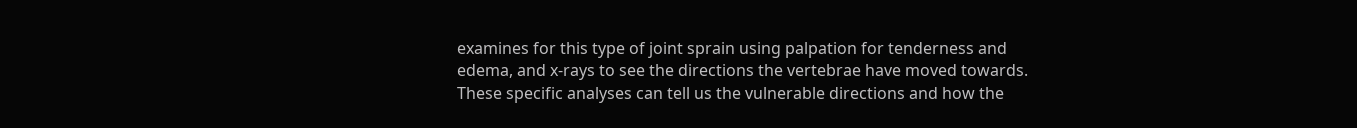examines for this type of joint sprain using palpation for tenderness and edema, and x-rays to see the directions the vertebrae have moved towards. These specific analyses can tell us the vulnerable directions and how the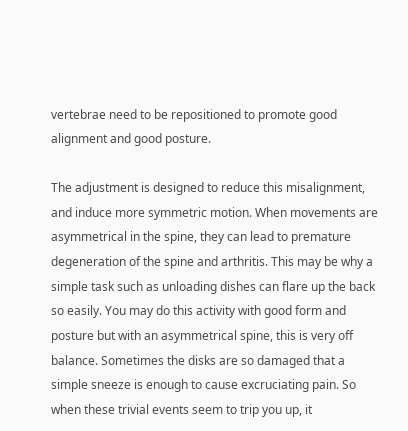vertebrae need to be repositioned to promote good alignment and good posture.

The adjustment is designed to reduce this misalignment, and induce more symmetric motion. When movements are asymmetrical in the spine, they can lead to premature degeneration of the spine and arthritis. This may be why a simple task such as unloading dishes can flare up the back so easily. You may do this activity with good form and posture but with an asymmetrical spine, this is very off balance. Sometimes the disks are so damaged that a simple sneeze is enough to cause excruciating pain. So when these trivial events seem to trip you up, it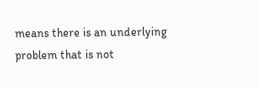means there is an underlying problem that is not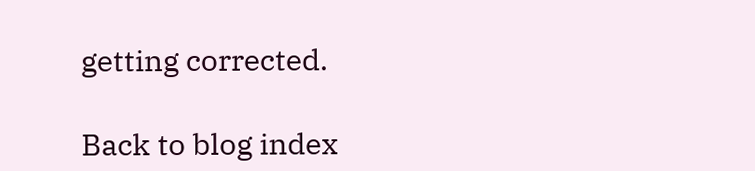getting corrected.

Back to blog index